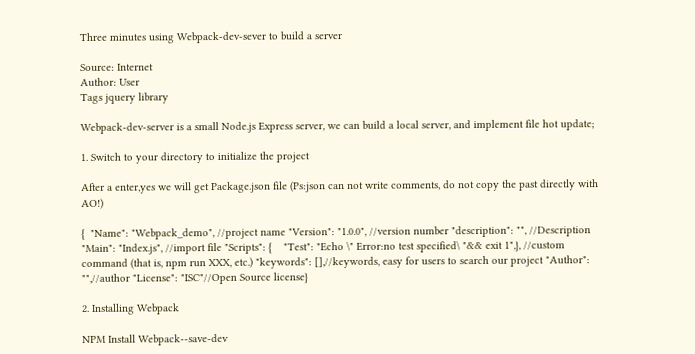Three minutes using Webpack-dev-sever to build a server

Source: Internet
Author: User
Tags jquery library

Webpack-dev-server is a small Node.js Express server, we can build a local server, and implement file hot update;

1. Switch to your directory to initialize the project

After a enter,yes we will get Package.json file (Ps:json can not write comments, do not copy the past directly with AO!)

{  "Name": "Webpack_demo", //project name "Version": "1.0.0", //version number "description": "", //Description "Main": "Index.js", //import file "Scripts": {    "Test": "Echo \" Error:no test specified\ "&& exit 1",}, //custom command (that is, npm run XXX, etc.) "keywords": [],//keywords, easy for users to search our project "Author": "",//author "License": "ISC"//Open Source license}

2. Installing Webpack

NPM Install Webpack--save-dev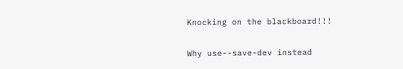Knocking on the blackboard!!!

Why use--save-dev instead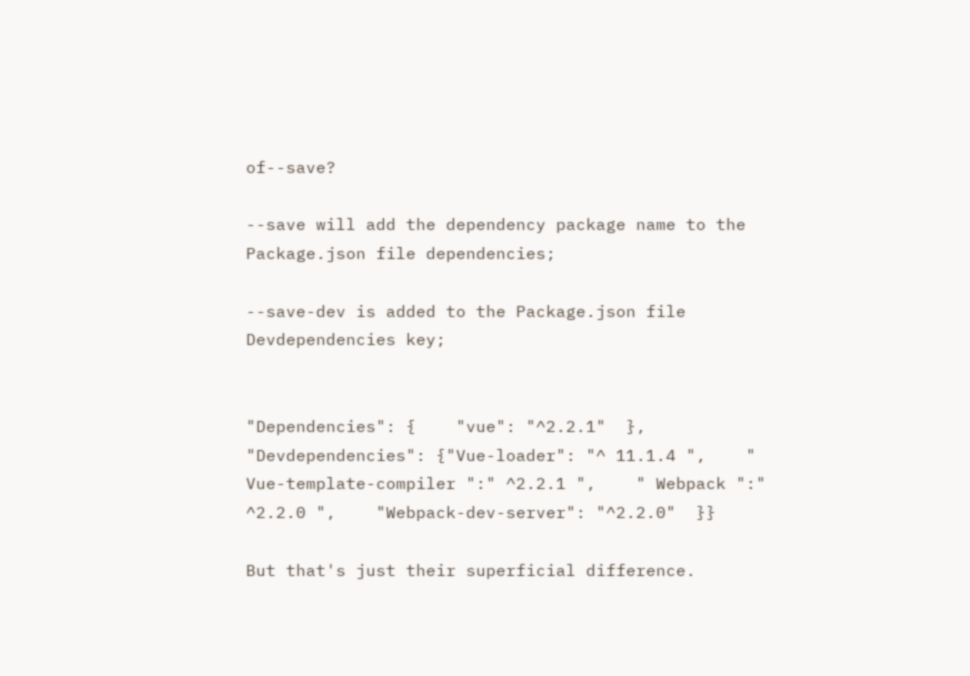of--save?

--save will add the dependency package name to the Package.json file dependencies;

--save-dev is added to the Package.json file Devdependencies key;


"Dependencies": {    "vue": "^2.2.1"  },  "Devdependencies": {"Vue-loader": "^ 11.1.4 ",    " Vue-template-compiler ":" ^2.2.1 ",    " Webpack ":" ^2.2.0 ",    "Webpack-dev-server": "^2.2.0"  }}

But that's just their superficial difference.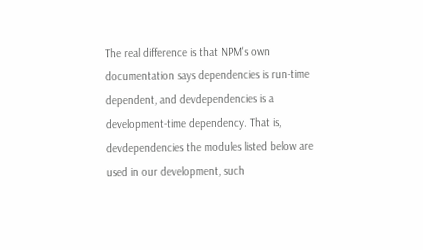The real difference is that NPM's own documentation says dependencies is run-time dependent, and devdependencies is a development-time dependency. That is, devdependencies the modules listed below are used in our development, such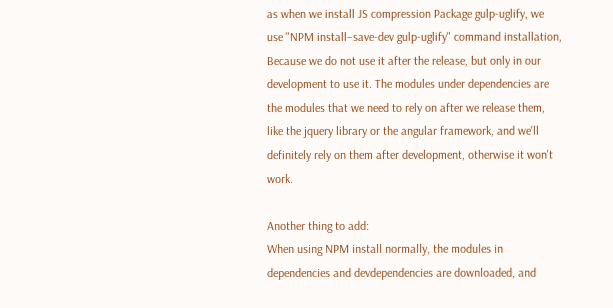as when we install JS compression Package gulp-uglify, we use "NPM install–save-dev gulp-uglify" command installation, Because we do not use it after the release, but only in our development to use it. The modules under dependencies are the modules that we need to rely on after we release them, like the jquery library or the angular framework, and we'll definitely rely on them after development, otherwise it won't work.

Another thing to add:
When using NPM install normally, the modules in dependencies and devdependencies are downloaded, and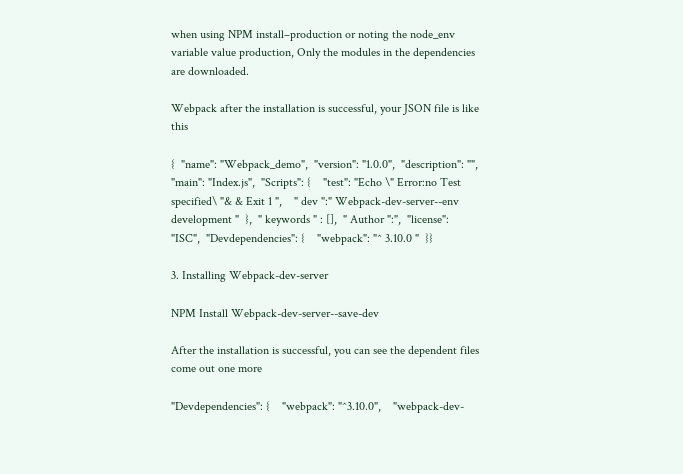when using NPM install–production or noting the node_env variable value production, Only the modules in the dependencies are downloaded.

Webpack after the installation is successful, your JSON file is like this

{  "name": "Webpack_demo",  "version": "1.0.0",  "description": "",  "main": "Index.js",  "Scripts": {    "test": "Echo \" Error:no Test specified\ "& & Exit 1 ",    " dev ":" Webpack-dev-server--env development "  },  " keywords " : [],  " Author ":",  "license": "ISC",  "Devdependencies": {    "webpack": "^ 3.10.0 "  }}

3. Installing Webpack-dev-server

NPM Install Webpack-dev-server--save-dev

After the installation is successful, you can see the dependent files come out one more

"Devdependencies": {    "webpack": "^3.10.0",    "webpack-dev-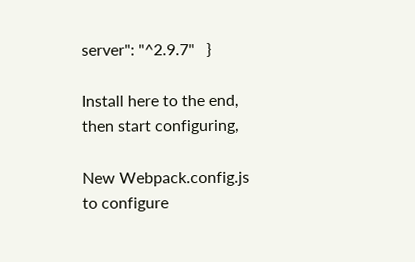server": "^2.9.7"   }

Install here to the end, then start configuring,

New Webpack.config.js to configure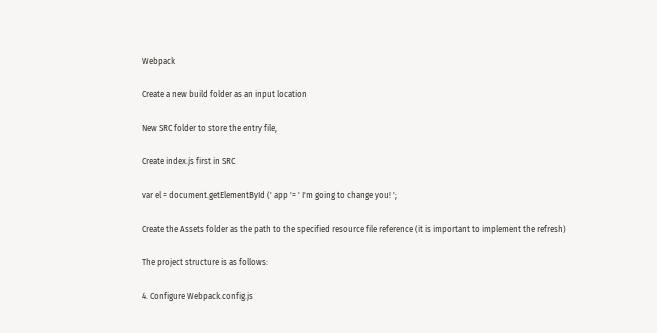Webpack

Create a new build folder as an input location

New SRC folder to store the entry file,

Create index.js first in SRC

var el = document.getElementById (' app '= ' I'm going to change you! ';

Create the Assets folder as the path to the specified resource file reference (it is important to implement the refresh)

The project structure is as follows:

4. Configure Webpack.config.js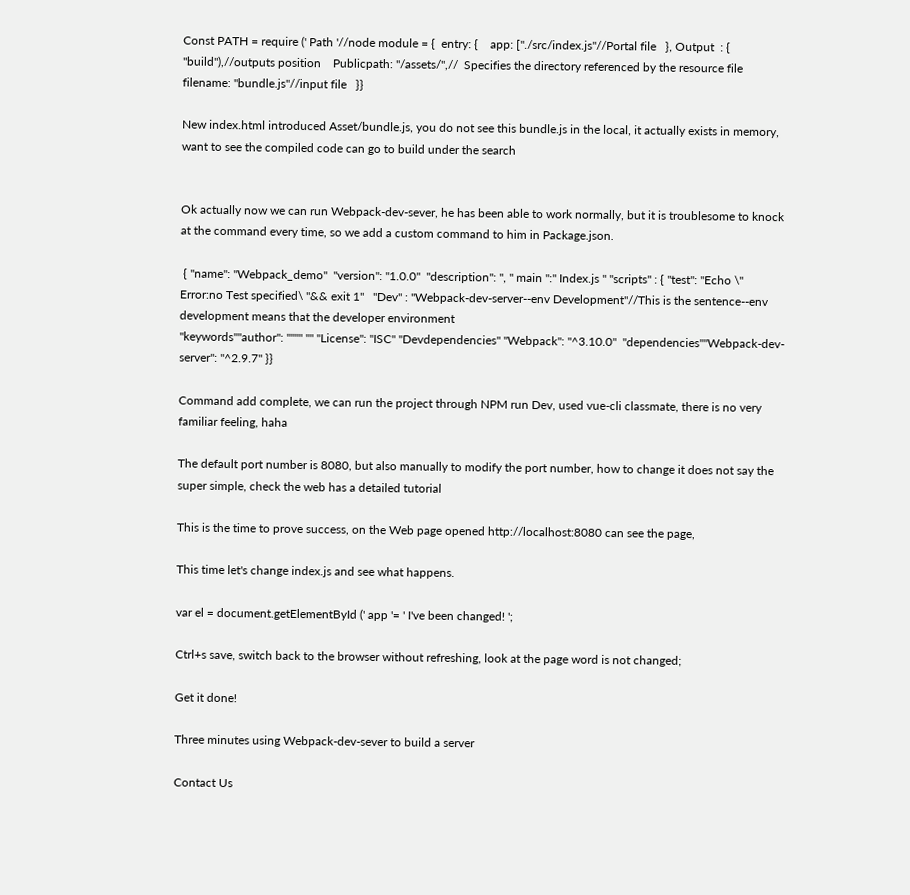Const PATH = require (' Path '//node module = {  entry: {    app: ["./src/index.js"//Portal file   }, Output  : {    "build"),//outputs position    Publicpath: "/assets/",//  Specifies the directory referenced by the resource file    filename: "bundle.js"//input file   }}

New index.html introduced Asset/bundle.js, you do not see this bundle.js in the local, it actually exists in memory, want to see the compiled code can go to build under the search


Ok actually now we can run Webpack-dev-sever, he has been able to work normally, but it is troublesome to knock at the command every time, so we add a custom command to him in Package.json.

 { "name": "Webpack_demo"  "version": "1.0.0"  "description": ", " main ":" Index.js " "scripts" : { "test": "Echo \" Error:no Test specified\ "&& exit 1"   "Dev" : "Webpack-dev-server--env Development"//This is the sentence--env   development means that the developer environment
"keywords""author": """" "" "License": "ISC" "Devdependencies" "Webpack": "^3.10.0"  "dependencies""Webpack-dev-server": "^2.9.7" }}

Command add complete, we can run the project through NPM run Dev, used vue-cli classmate, there is no very familiar feeling, haha

The default port number is 8080, but also manually to modify the port number, how to change it does not say the super simple, check the web has a detailed tutorial

This is the time to prove success, on the Web page opened http://localhost:8080 can see the page,

This time let's change index.js and see what happens.

var el = document.getElementById (' app '= ' I've been changed! ';

Ctrl+s save, switch back to the browser without refreshing, look at the page word is not changed;

Get it done!

Three minutes using Webpack-dev-sever to build a server

Contact Us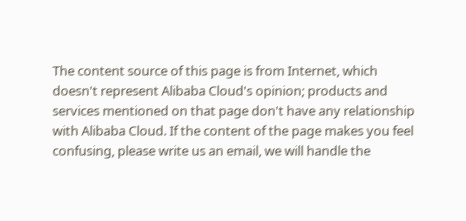The content source of this page is from Internet, which doesn't represent Alibaba Cloud's opinion; products and services mentioned on that page don't have any relationship with Alibaba Cloud. If the content of the page makes you feel confusing, please write us an email, we will handle the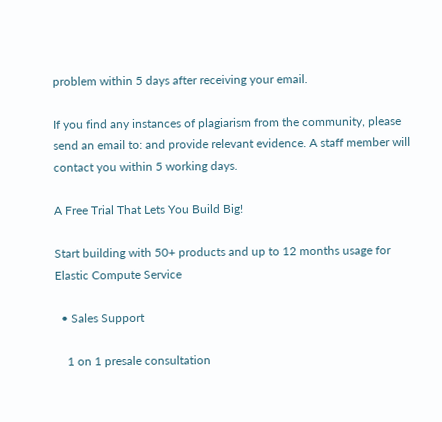problem within 5 days after receiving your email.

If you find any instances of plagiarism from the community, please send an email to: and provide relevant evidence. A staff member will contact you within 5 working days.

A Free Trial That Lets You Build Big!

Start building with 50+ products and up to 12 months usage for Elastic Compute Service

  • Sales Support

    1 on 1 presale consultation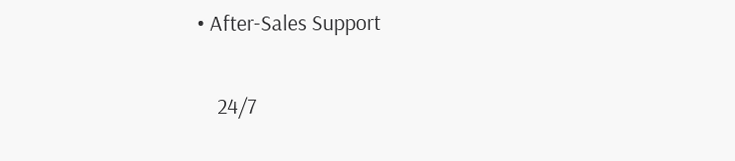• After-Sales Support

    24/7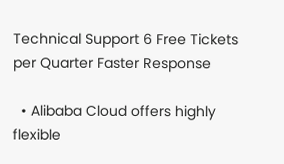Technical Support 6 Free Tickets per Quarter Faster Response

  • Alibaba Cloud offers highly flexible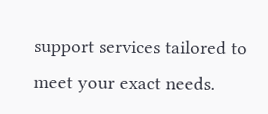support services tailored to meet your exact needs.